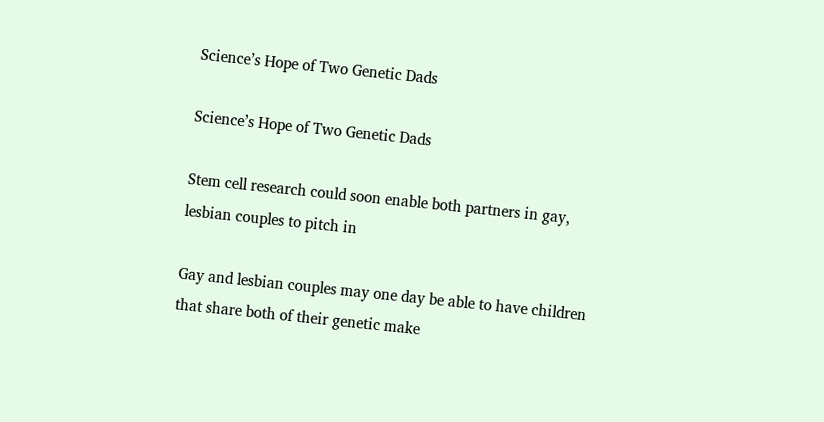Science’s Hope of Two Genetic Dads

Science’s Hope of Two Genetic Dads

Stem cell research could soon enable both partners in gay, lesbian couples to pitch in

Gay and lesbian couples may one day be able to have children that share both of their genetic make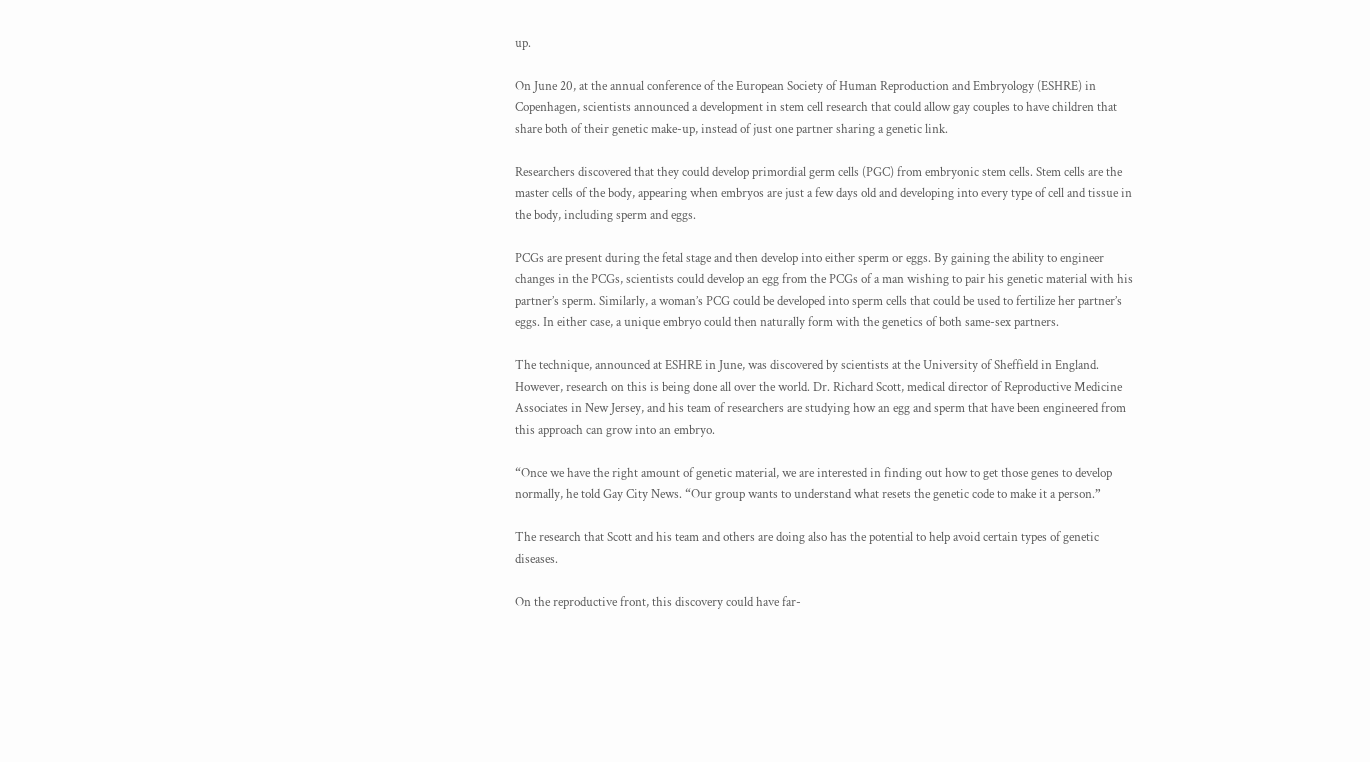up.

On June 20, at the annual conference of the European Society of Human Reproduction and Embryology (ESHRE) in Copenhagen, scientists announced a development in stem cell research that could allow gay couples to have children that share both of their genetic make-up, instead of just one partner sharing a genetic link.

Researchers discovered that they could develop primordial germ cells (PGC) from embryonic stem cells. Stem cells are the master cells of the body, appearing when embryos are just a few days old and developing into every type of cell and tissue in the body, including sperm and eggs.

PCGs are present during the fetal stage and then develop into either sperm or eggs. By gaining the ability to engineer changes in the PCGs, scientists could develop an egg from the PCGs of a man wishing to pair his genetic material with his partner’s sperm. Similarly, a woman’s PCG could be developed into sperm cells that could be used to fertilize her partner’s eggs. In either case, a unique embryo could then naturally form with the genetics of both same-sex partners.

The technique, announced at ESHRE in June, was discovered by scientists at the University of Sheffield in England. However, research on this is being done all over the world. Dr. Richard Scott, medical director of Reproductive Medicine Associates in New Jersey, and his team of researchers are studying how an egg and sperm that have been engineered from this approach can grow into an embryo.

“Once we have the right amount of genetic material, we are interested in finding out how to get those genes to develop normally, he told Gay City News. “Our group wants to understand what resets the genetic code to make it a person.”

The research that Scott and his team and others are doing also has the potential to help avoid certain types of genetic diseases.

On the reproductive front, this discovery could have far-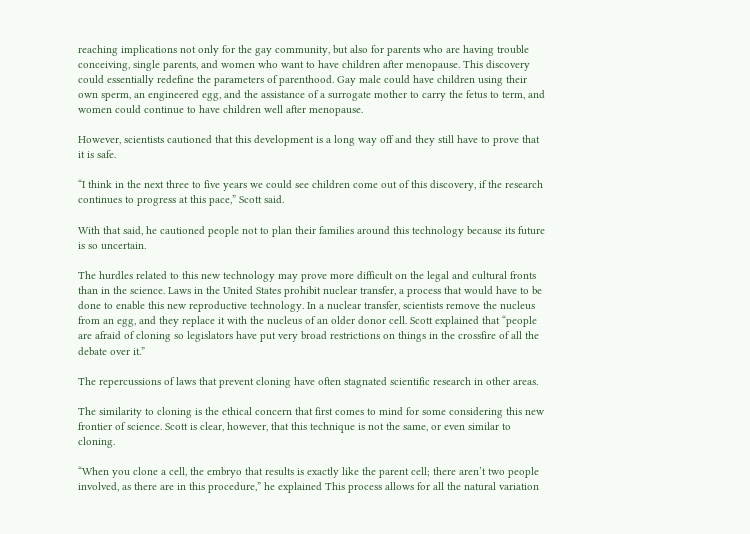reaching implications not only for the gay community, but also for parents who are having trouble conceiving, single parents, and women who want to have children after menopause. This discovery could essentially redefine the parameters of parenthood. Gay male could have children using their own sperm, an engineered egg, and the assistance of a surrogate mother to carry the fetus to term, and women could continue to have children well after menopause.

However, scientists cautioned that this development is a long way off and they still have to prove that it is safe.

“I think in the next three to five years we could see children come out of this discovery, if the research continues to progress at this pace,” Scott said.

With that said, he cautioned people not to plan their families around this technology because its future is so uncertain.

The hurdles related to this new technology may prove more difficult on the legal and cultural fronts than in the science. Laws in the United States prohibit nuclear transfer, a process that would have to be done to enable this new reproductive technology. In a nuclear transfer, scientists remove the nucleus from an egg, and they replace it with the nucleus of an older donor cell. Scott explained that “people are afraid of cloning so legislators have put very broad restrictions on things in the crossfire of all the debate over it.”

The repercussions of laws that prevent cloning have often stagnated scientific research in other areas.

The similarity to cloning is the ethical concern that first comes to mind for some considering this new frontier of science. Scott is clear, however, that this technique is not the same, or even similar to cloning.

“When you clone a cell, the embryo that results is exactly like the parent cell; there aren’t two people involved, as there are in this procedure,” he explained This process allows for all the natural variation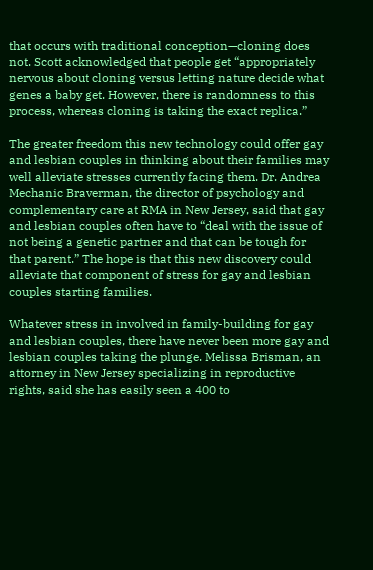that occurs with traditional conception—cloning does not. Scott acknowledged that people get “appropriately nervous about cloning versus letting nature decide what genes a baby get. However, there is randomness to this process, whereas cloning is taking the exact replica.”

The greater freedom this new technology could offer gay and lesbian couples in thinking about their families may well alleviate stresses currently facing them. Dr. Andrea Mechanic Braverman, the director of psychology and complementary care at RMA in New Jersey, said that gay and lesbian couples often have to “deal with the issue of not being a genetic partner and that can be tough for that parent.” The hope is that this new discovery could alleviate that component of stress for gay and lesbian couples starting families.

Whatever stress in involved in family-building for gay and lesbian couples, there have never been more gay and lesbian couples taking the plunge. Melissa Brisman, an attorney in New Jersey specializing in reproductive rights, said she has easily seen a 400 to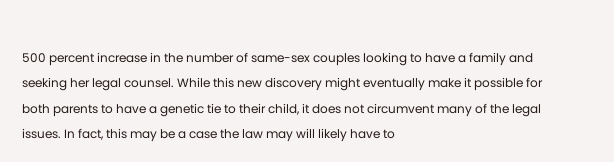500 percent increase in the number of same-sex couples looking to have a family and seeking her legal counsel. While this new discovery might eventually make it possible for both parents to have a genetic tie to their child, it does not circumvent many of the legal issues. In fact, this may be a case the law may will likely have to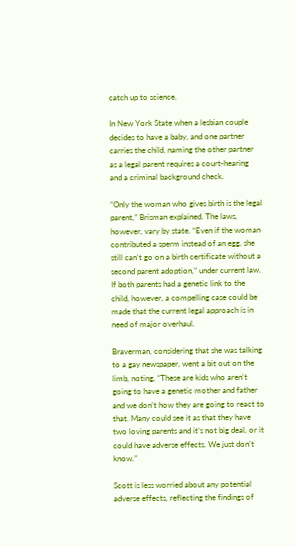catch up to science.

In New York State when a lesbian couple decides to have a baby, and one partner carries the child, naming the other partner as a legal parent requires a court-hearing and a criminal background check.

“Only the woman who gives birth is the legal parent,” Brisman explained. The laws, however, vary by state. “Even if the woman contributed a sperm instead of an egg, she still can’t go on a birth certificate without a second parent adoption,” under current law. If both parents had a genetic link to the child, however, a compelling case could be made that the current legal approach is in need of major overhaul.

Braverman, considering that she was talking to a gay newspaper, went a bit out on the limb, noting, “These are kids who aren’t going to have a genetic mother and father and we don’t how they are going to react to that. Many could see it as that they have two loving parents and it’s not big deal, or it could have adverse effects. We just don’t know.”

Scott is less worried about any potential adverse effects, reflecting the findings of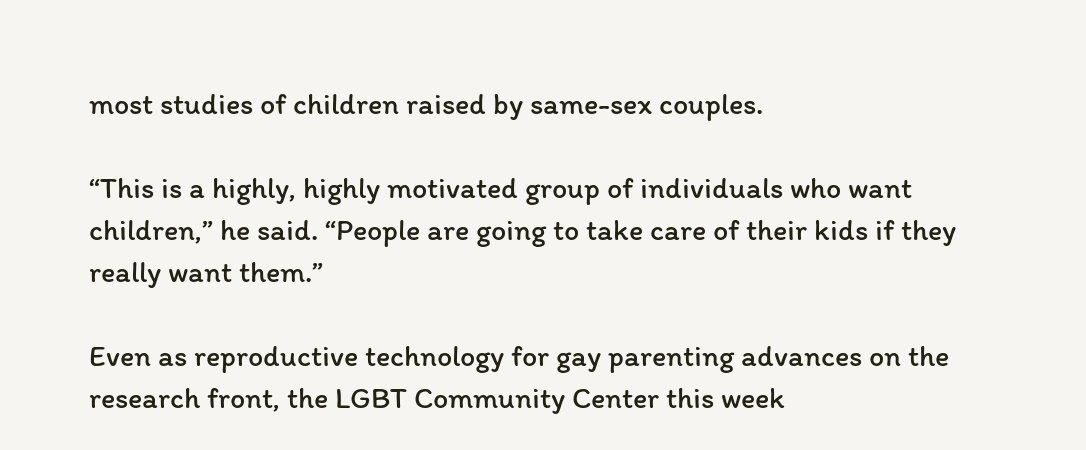most studies of children raised by same-sex couples.

“This is a highly, highly motivated group of individuals who want children,” he said. “People are going to take care of their kids if they really want them.”

Even as reproductive technology for gay parenting advances on the research front, the LGBT Community Center this week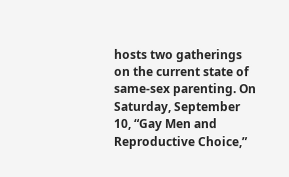hosts two gatherings on the current state of same-sex parenting. On Saturday, September 10, “Gay Men and Reproductive Choice,”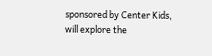sponsored by Center Kids, will explore the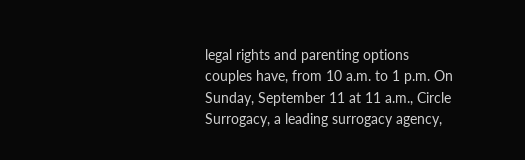legal rights and parenting options couples have, from 10 a.m. to 1 p.m. On Sunday, September 11 at 11 a.m., Circle Surrogacy, a leading surrogacy agency,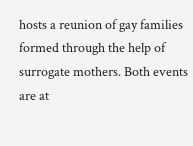hosts a reunion of gay families formed through the help of surrogate mothers. Both events are at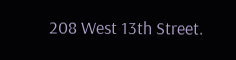208 West 13th Street.